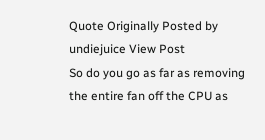Quote Originally Posted by undiejuice View Post
So do you go as far as removing the entire fan off the CPU as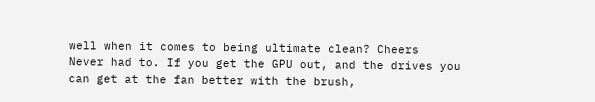well when it comes to being ultimate clean? Cheers
Never had to. If you get the GPU out, and the drives you can get at the fan better with the brush,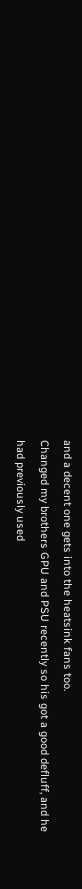and a decent one gets into the heatsink fans too.
Changed my brothers GPU and PSU recently so his got a good defluff, and he had previously used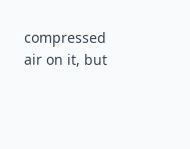compressed air on it, but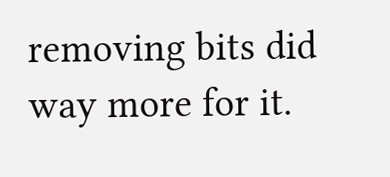removing bits did way more for it.